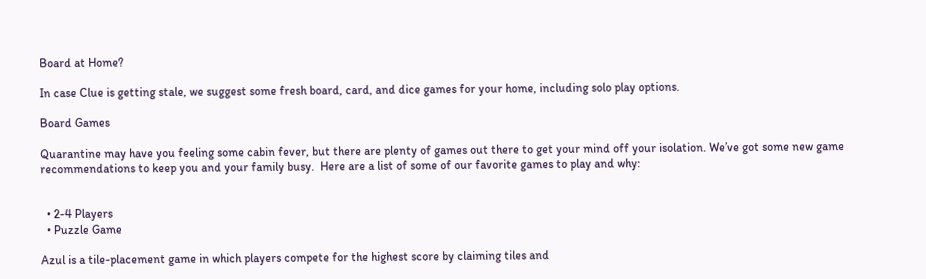Board at Home?

In case Clue is getting stale, we suggest some fresh board, card, and dice games for your home, including solo play options.

Board Games

Quarantine may have you feeling some cabin fever, but there are plenty of games out there to get your mind off your isolation. We’ve got some new game recommendations to keep you and your family busy.  Here are a list of some of our favorite games to play and why:


  • 2-4 Players
  • Puzzle Game

Azul is a tile-placement game in which players compete for the highest score by claiming tiles and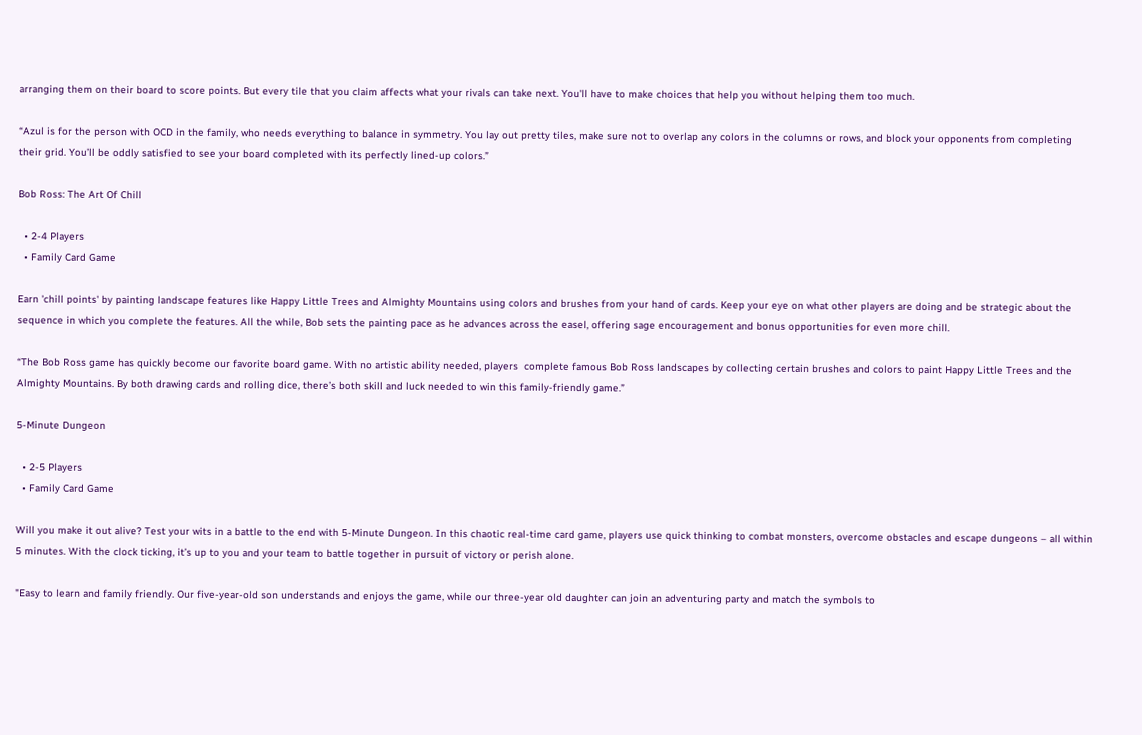arranging them on their board to score points. But every tile that you claim affects what your rivals can take next. You'll have to make choices that help you without helping them too much.

“Azul is for the person with OCD in the family, who needs everything to balance in symmetry. You lay out pretty tiles, make sure not to overlap any colors in the columns or rows, and block your opponents from completing their grid. You’ll be oddly satisfied to see your board completed with its perfectly lined-up colors.”

Bob Ross: The Art Of Chill

  • 2-4 Players
  • Family Card Game

Earn 'chill points' by painting landscape features like Happy Little Trees and Almighty Mountains using colors and brushes from your hand of cards. Keep your eye on what other players are doing and be strategic about the sequence in which you complete the features. All the while, Bob sets the painting pace as he advances across the easel, offering sage encouragement and bonus opportunities for even more chill.

“The Bob Ross game has quickly become our favorite board game. With no artistic ability needed, players  complete famous Bob Ross landscapes by collecting certain brushes and colors to paint Happy Little Trees and the Almighty Mountains. By both drawing cards and rolling dice, there’s both skill and luck needed to win this family-friendly game.”

5-Minute Dungeon

  • 2-5 Players
  • Family Card Game

Will you make it out alive? Test your wits in a battle to the end with 5-Minute Dungeon. In this chaotic real-time card game, players use quick thinking to combat monsters, overcome obstacles and escape dungeons – all within 5 minutes. With the clock ticking, it’s up to you and your team to battle together in pursuit of victory or perish alone.

"Easy to learn and family friendly. Our five-year-old son understands and enjoys the game, while our three-year old daughter can join an adventuring party and match the symbols to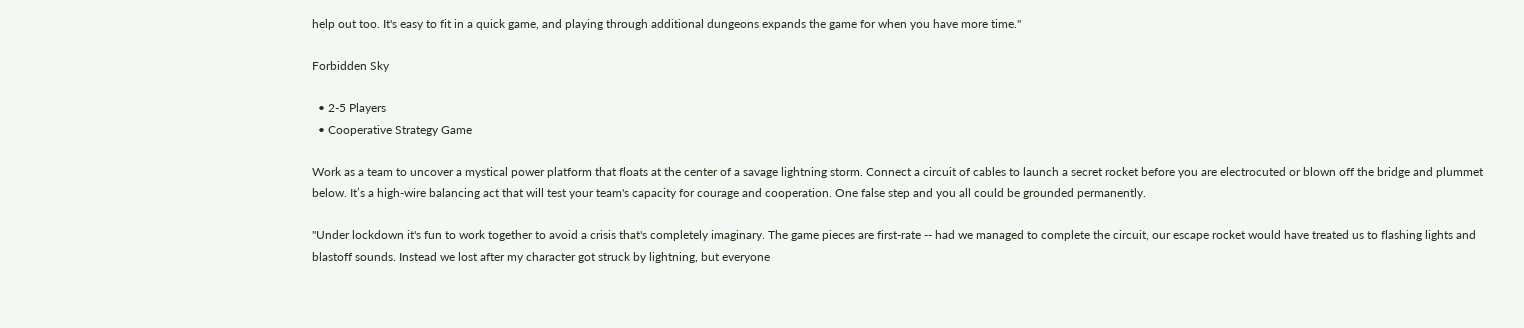help out too. It's easy to fit in a quick game, and playing through additional dungeons expands the game for when you have more time."

Forbidden Sky

  • 2-5 Players
  • Cooperative Strategy Game

Work as a team to uncover a mystical power platform that floats at the center of a savage lightning storm. Connect a circuit of cables to launch a secret rocket before you are electrocuted or blown off the bridge and plummet below. It’s a high-wire balancing act that will test your team's capacity for courage and cooperation. One false step and you all could be grounded permanently.

"Under lockdown it's fun to work together to avoid a crisis that's completely imaginary. The game pieces are first-rate -- had we managed to complete the circuit, our escape rocket would have treated us to flashing lights and blastoff sounds. Instead we lost after my character got struck by lightning, but everyone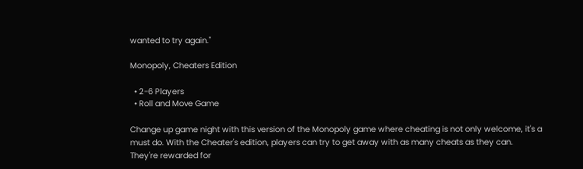wanted to try again."

Monopoly, Cheaters Edition

  • 2-6 Players
  • Roll and Move Game

Change up game night with this version of the Monopoly game where cheating is not only welcome, it's a must do. With the Cheater's edition, players can try to get away with as many cheats as they can. They're rewarded for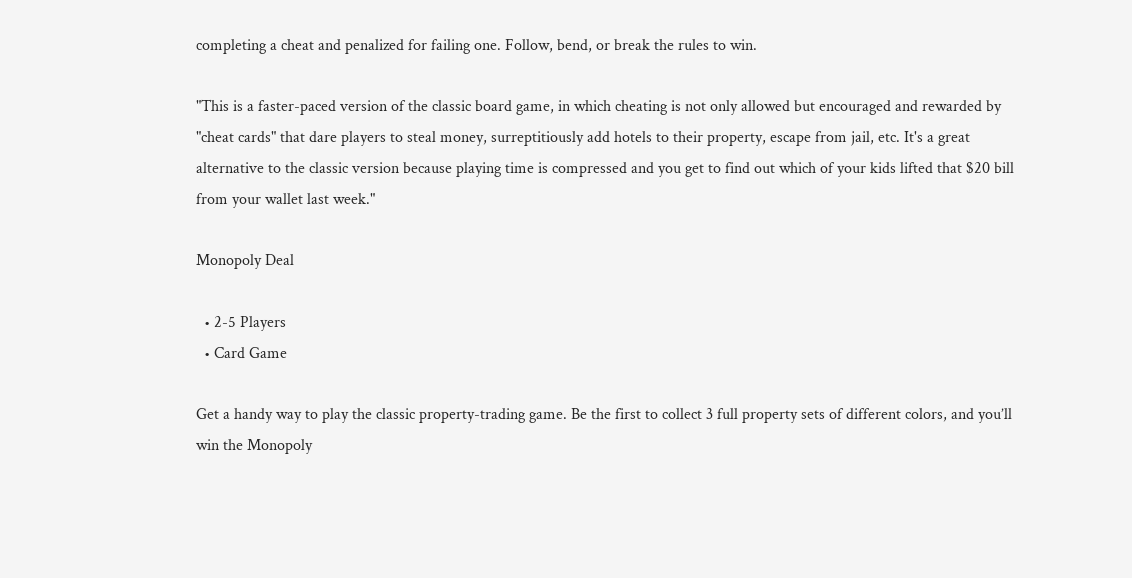completing a cheat and penalized for failing one. Follow, bend, or break the rules to win.

"This is a faster-paced version of the classic board game, in which cheating is not only allowed but encouraged and rewarded by "cheat cards" that dare players to steal money, surreptitiously add hotels to their property, escape from jail, etc. It's a great alternative to the classic version because playing time is compressed and you get to find out which of your kids lifted that $20 bill from your wallet last week."

Monopoly Deal

  • 2-5 Players
  • Card Game

Get a handy way to play the classic property-trading game. Be the first to collect 3 full property sets of different colors, and you’ll win the Monopoly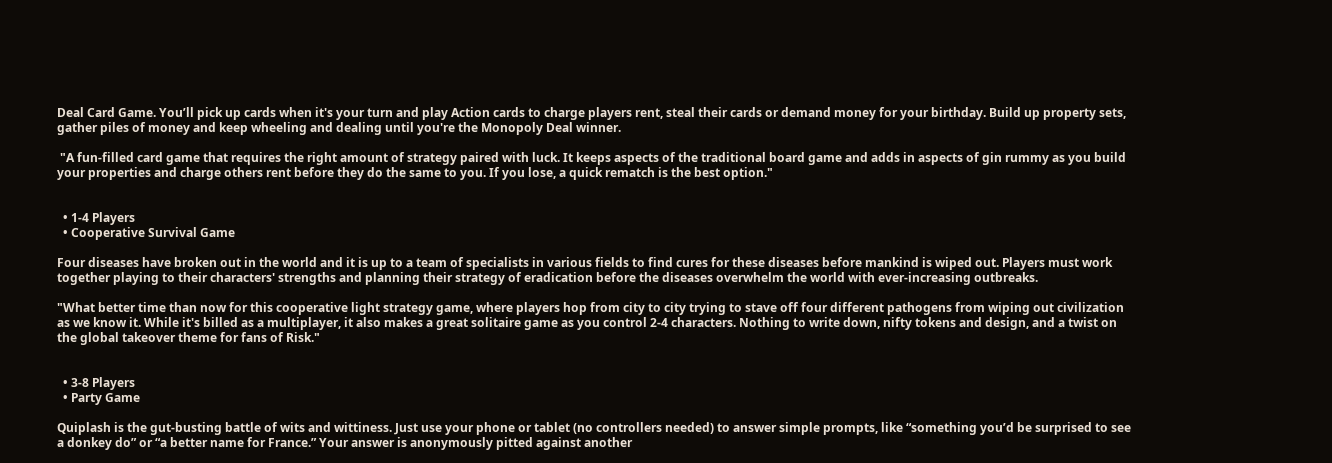Deal Card Game. You’ll pick up cards when it's your turn and play Action cards to charge players rent, steal their cards or demand money for your birthday. Build up property sets, gather piles of money and keep wheeling and dealing until you're the Monopoly Deal winner.

 "A fun-filled card game that requires the right amount of strategy paired with luck. It keeps aspects of the traditional board game and adds in aspects of gin rummy as you build your properties and charge others rent before they do the same to you. If you lose, a quick rematch is the best option."


  • 1-4 Players
  • Cooperative Survival Game

Four diseases have broken out in the world and it is up to a team of specialists in various fields to find cures for these diseases before mankind is wiped out. Players must work together playing to their characters' strengths and planning their strategy of eradication before the diseases overwhelm the world with ever-increasing outbreaks.

"What better time than now for this cooperative light strategy game, where players hop from city to city trying to stave off four different pathogens from wiping out civilization as we know it. While it's billed as a multiplayer, it also makes a great solitaire game as you control 2-4 characters. Nothing to write down, nifty tokens and design, and a twist on the global takeover theme for fans of Risk."


  • 3-8 Players
  • Party Game

Quiplash is the gut-busting battle of wits and wittiness. Just use your phone or tablet (no controllers needed) to answer simple prompts, like “something you’d be surprised to see a donkey do” or “a better name for France.” Your answer is anonymously pitted against another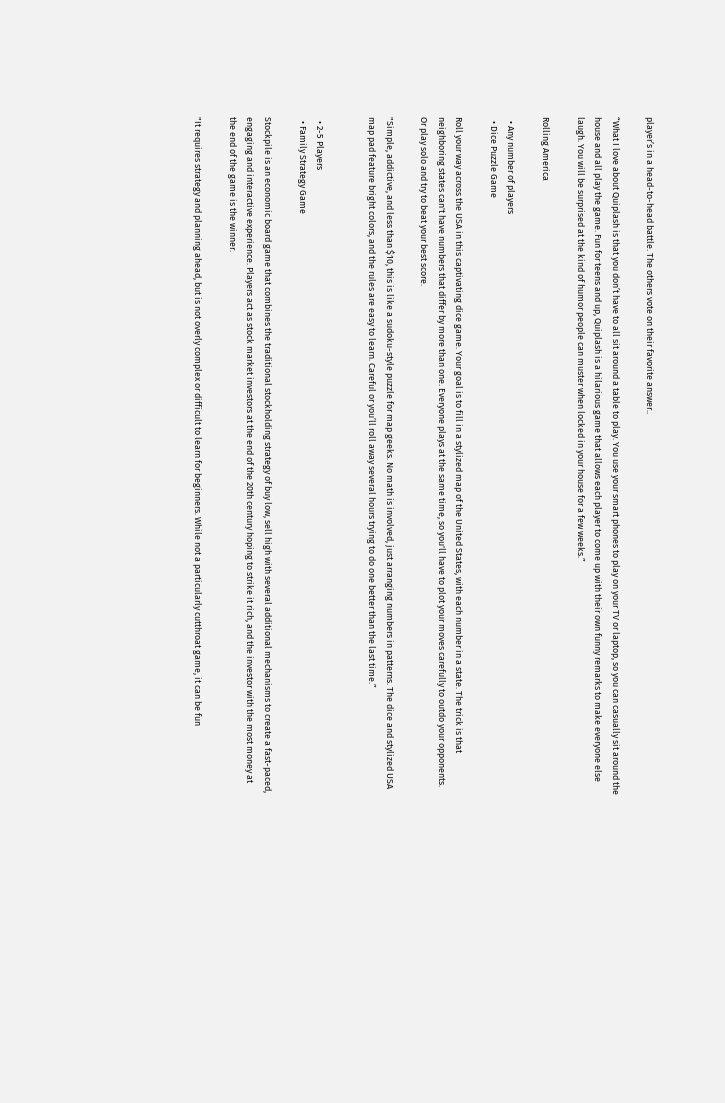player’s in a head-to-head battle. The others vote on their favorite answer..

“What I love about Quiplash is that you don’t have to all sit around a table to play. You use your smart phones to play on your TV or laptop, so you can casually sit around the house and all play the game. Fun for teens and up, Quiplash is a hilarious game that allows each player to come up with their own funny remarks to make everyone else laugh. You will be surprised at the kind of humor people can muster when locked in your house for a few weeks.”

Rolling America

  • Any number of players
  • Dice Puzzle Game

Roll your way across the USA in this captivating dice game. Your goal is to fill in a stylized map of the United States, with each number in a state. The trick is that neighboring states can't have numbers that differ by more than one. Everyone plays at the same time, so you'll have to plot your moves carefully to outdo your opponents. Or play solo and try to beat your best score.

"Simple, addictive, and less than $10, this is like a sudoku-style puzzle for map geeks. No math is involved, just arranging numbers in patterns. The dice and stylized USA map pad feature bright colors, and the rules are easy to learn. Careful or you’ll roll away several hours trying to do one better than the last time.”


  • 2-5 Players
  • Family Strategy Game

Stockpile is an economic board game that combines the traditional stockholding strategy of buy low, sell high with several additional mechanisms to create a fast-paced, engaging and interactive experience. Players act as stock market investors at the end of the 20th century hoping to strike it rich, and the investor with the most money at the end of the game is the winner.

"It requires strategy and planning ahead, but is not overly complex or difficult to learn for beginners. While not a particularly cutthroat game, it can be fun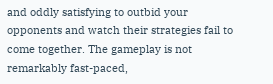and oddly satisfying to outbid your opponents and watch their strategies fail to come together. The gameplay is not remarkably fast-paced,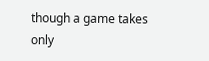though a game takes only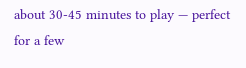about 30-45 minutes to play — perfect for a few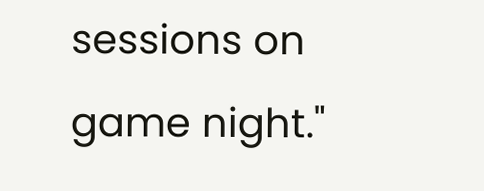sessions on game night."